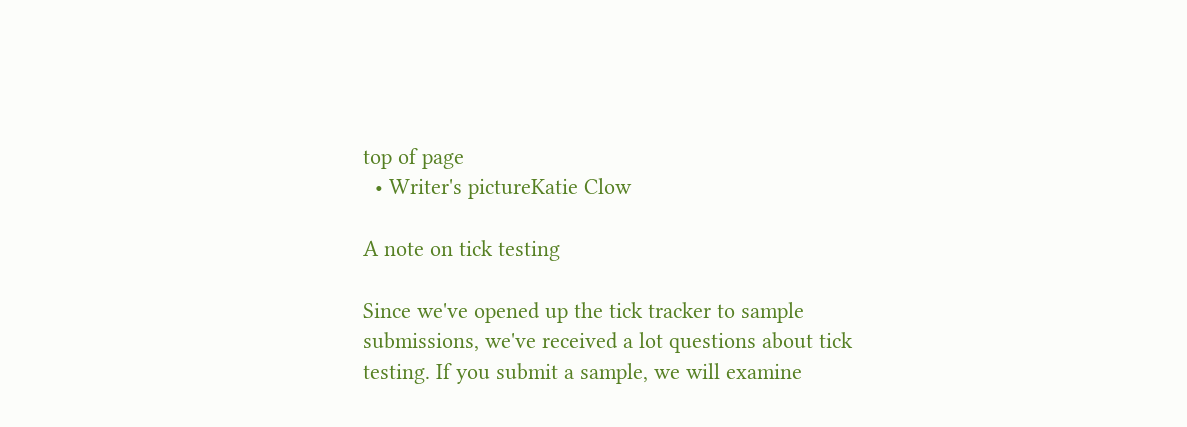top of page
  • Writer's pictureKatie Clow

A note on tick testing

Since we've opened up the tick tracker to sample submissions, we've received a lot questions about tick testing. If you submit a sample, we will examine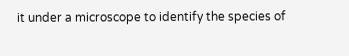it under a microscope to identify the species of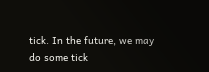tick. In the future, we may do some tick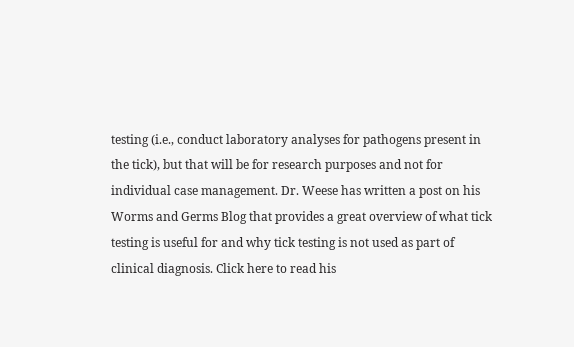testing (i.e., conduct laboratory analyses for pathogens present in the tick), but that will be for research purposes and not for individual case management. Dr. Weese has written a post on his Worms and Germs Blog that provides a great overview of what tick testing is useful for and why tick testing is not used as part of clinical diagnosis. Click here to read his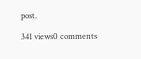post.

341 views0 comments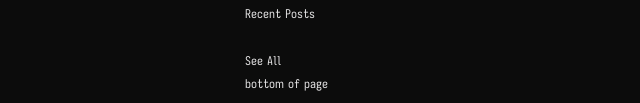Recent Posts

See All
bottom of page